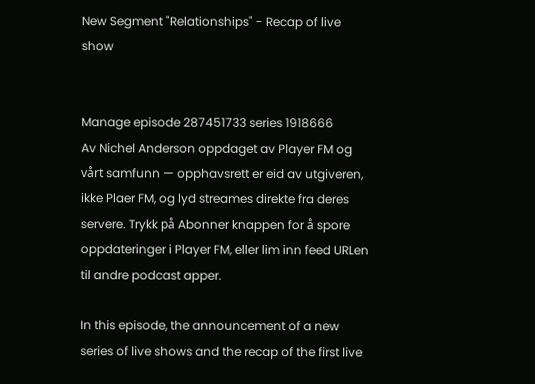New Segment "Relationships" - Recap of live show


Manage episode 287451733 series 1918666
Av Nichel Anderson oppdaget av Player FM og vårt samfunn — opphavsrett er eid av utgiveren, ikke Plaer FM, og lyd streames direkte fra deres servere. Trykk på Abonner knappen for å spore oppdateringer i Player FM, eller lim inn feed URLen til andre podcast apper.

In this episode, the announcement of a new series of live shows and the recap of the first live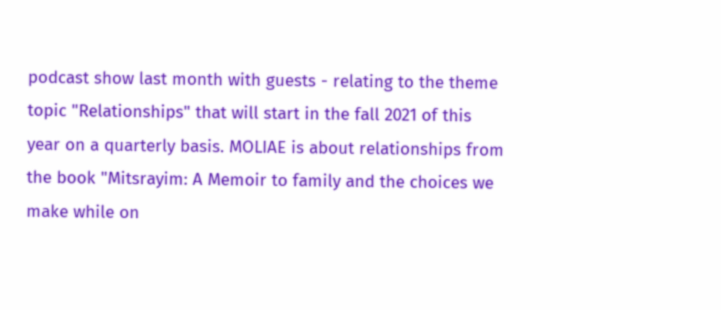podcast show last month with guests - relating to the theme topic "Relationships" that will start in the fall 2021 of this year on a quarterly basis. MOLIAE is about relationships from the book "Mitsrayim: A Memoir to family and the choices we make while on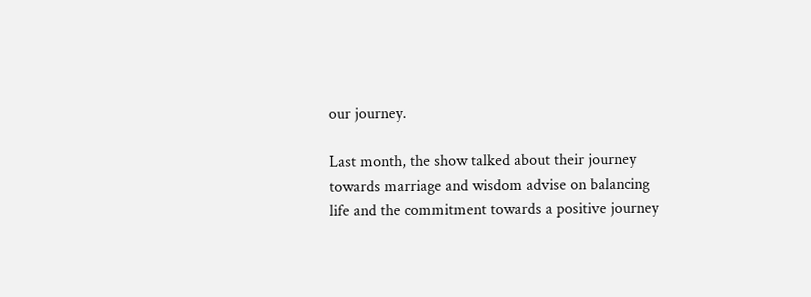our journey.

Last month, the show talked about their journey towards marriage and wisdom advise on balancing life and the commitment towards a positive journey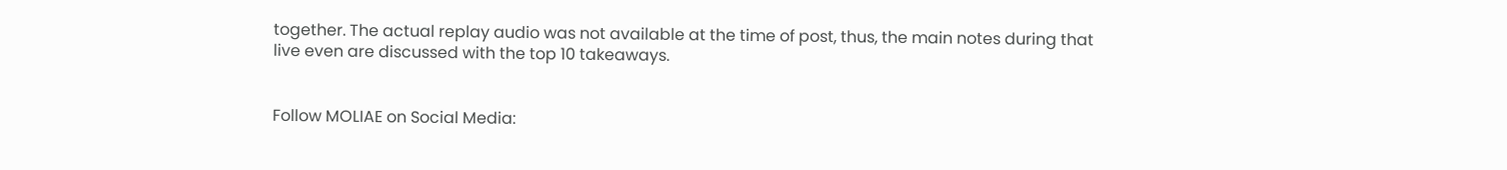together. The actual replay audio was not available at the time of post, thus, the main notes during that live even are discussed with the top 10 takeaways.


Follow MOLIAE on Social Media: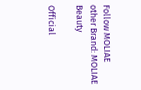Follow MOLIAE other Brand: MOLIAE Beauty

Official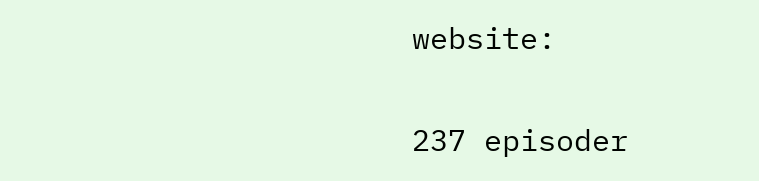website:

237 episoder